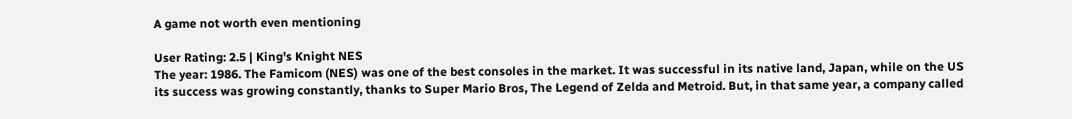A game not worth even mentioning

User Rating: 2.5 | King's Knight NES
The year: 1986. The Famicom (NES) was one of the best consoles in the market. It was successful in its native land, Japan, while on the US its success was growing constantly, thanks to Super Mario Bros, The Legend of Zelda and Metroid. But, in that same year, a company called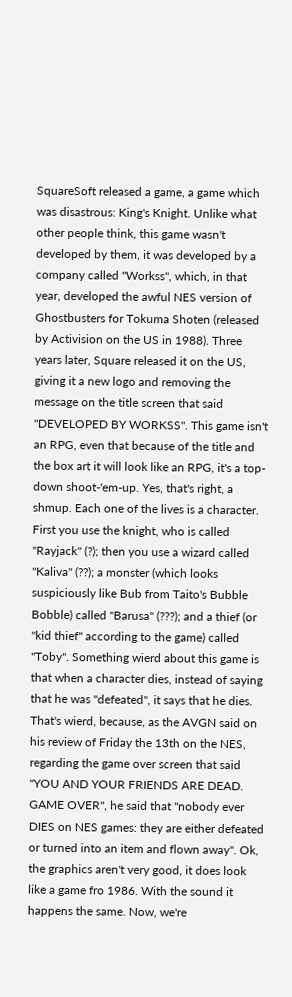SquareSoft released a game, a game which was disastrous: King's Knight. Unlike what other people think, this game wasn't developed by them, it was developed by a company called "Workss", which, in that year, developed the awful NES version of Ghostbusters for Tokuma Shoten (released by Activision on the US in 1988). Three years later, Square released it on the US, giving it a new logo and removing the message on the title screen that said "DEVELOPED BY WORKSS". This game isn't an RPG, even that because of the title and the box art it will look like an RPG, it's a top-down shoot-'em-up. Yes, that's right, a shmup. Each one of the lives is a character. First you use the knight, who is called "Rayjack" (?); then you use a wizard called "Kaliva" (??); a monster (which looks suspiciously like Bub from Taito's Bubble Bobble) called "Barusa" (???); and a thief (or "kid thief" according to the game) called "Toby". Something wierd about this game is that when a character dies, instead of saying that he was "defeated", it says that he dies. That's wierd, because, as the AVGN said on his review of Friday the 13th on the NES, regarding the game over screen that said "YOU AND YOUR FRIENDS ARE DEAD. GAME OVER", he said that "nobody ever DIES on NES games: they are either defeated or turned into an item and flown away". Ok, the graphics aren't very good, it does look like a game fro 1986. With the sound it happens the same. Now, we're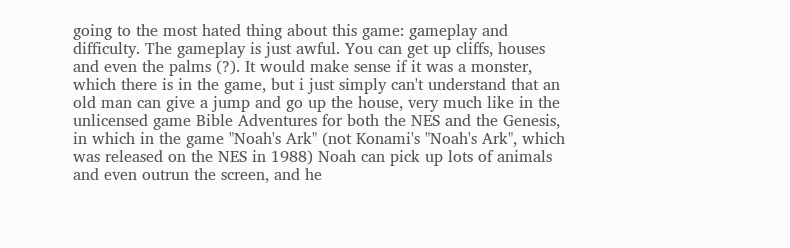going to the most hated thing about this game: gameplay and difficulty. The gameplay is just awful. You can get up cliffs, houses and even the palms (?). It would make sense if it was a monster, which there is in the game, but i just simply can't understand that an old man can give a jump and go up the house, very much like in the unlicensed game Bible Adventures for both the NES and the Genesis, in which in the game "Noah's Ark" (not Konami's "Noah's Ark", which was released on the NES in 1988) Noah can pick up lots of animals and even outrun the screen, and he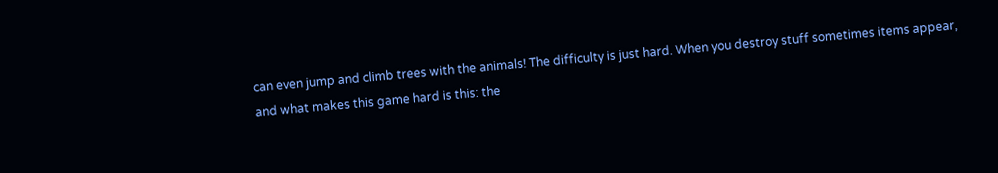can even jump and climb trees with the animals! The difficulty is just hard. When you destroy stuff sometimes items appear, and what makes this game hard is this: the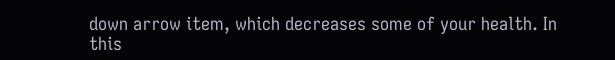down arrow item, which decreases some of your health. In this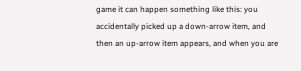game it can happen something like this: you accidentally picked up a down-arrow item, and then an up-arrow item appears, and when you are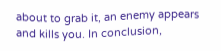about to grab it, an enemy appears and kills you. In conclusion,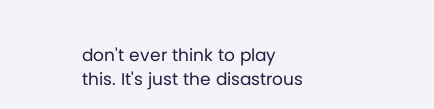don't ever think to play this. It's just the disastrous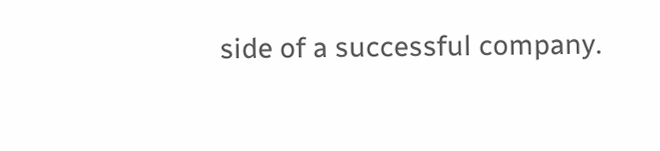side of a successful company.